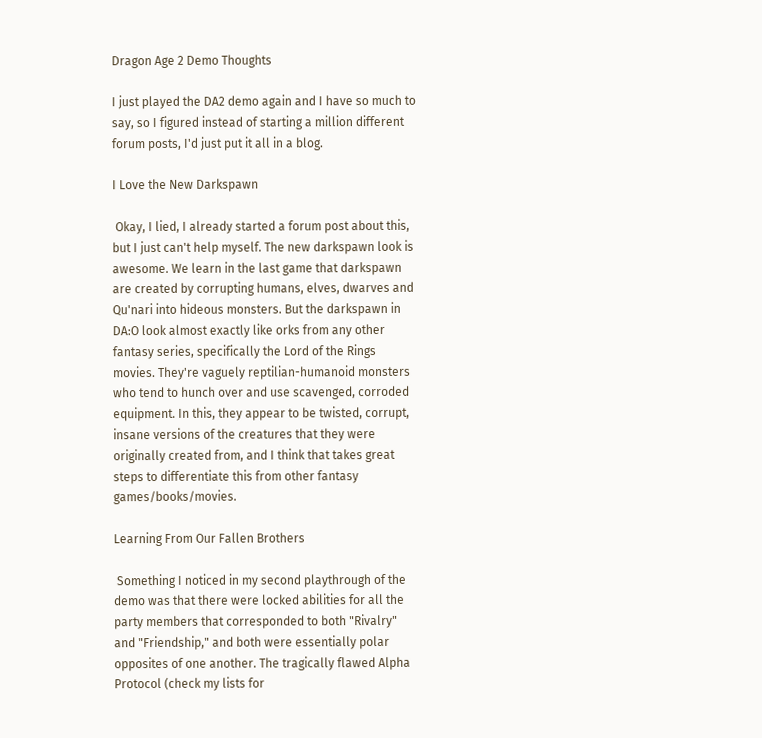Dragon Age 2 Demo Thoughts

I just played the DA2 demo again and I have so much to say, so I figured instead of starting a million different forum posts, I'd just put it all in a blog.

I Love the New Darkspawn

 Okay, I lied, I already started a forum post about this, but I just can't help myself. The new darkspawn look is awesome. We learn in the last game that darkspawn are created by corrupting humans, elves, dwarves and Qu'nari into hideous monsters. But the darkspawn in DA:O look almost exactly like orks from any other fantasy series, specifically the Lord of the Rings movies. They're vaguely reptilian-humanoid monsters who tend to hunch over and use scavenged, corroded equipment. In this, they appear to be twisted, corrupt, insane versions of the creatures that they were originally created from, and I think that takes great steps to differentiate this from other fantasy games/books/movies.

Learning From Our Fallen Brothers

 Something I noticed in my second playthrough of the demo was that there were locked abilities for all the party members that corresponded to both "Rivalry" and "Friendship," and both were essentially polar opposites of one another. The tragically flawed Alpha Protocol (check my lists for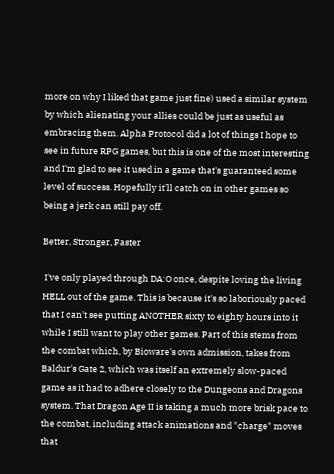more on why I liked that game just fine) used a similar system by which alienating your allies could be just as useful as embracing them. Alpha Protocol did a lot of things I hope to see in future RPG games, but this is one of the most interesting and I'm glad to see it used in a game that's guaranteed some level of success. Hopefully it'll catch on in other games so being a jerk can still pay off.

Better, Stronger, Faster

 I've only played through DA:O once, despite loving the living HELL out of the game. This is because it's so laboriously paced that I can't see putting ANOTHER sixty to eighty hours into it while I still want to play other games. Part of this stems from the combat which, by Bioware's own admission, takes from Baldur's Gate 2, which was itself an extremely slow-paced game as it had to adhere closely to the Dungeons and Dragons system. That Dragon Age II is taking a much more brisk pace to the combat, including attack animations and "charge" moves that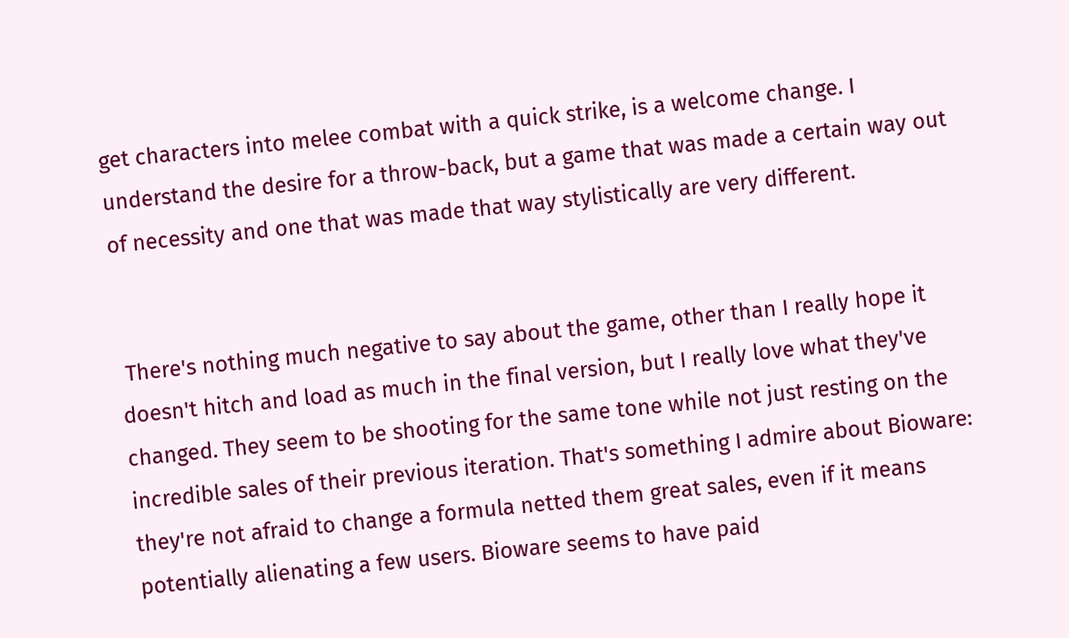get characters into melee combat with a quick strike, is a welcome change. I understand the desire for a throw-back, but a game that was made a certain way out of necessity and one that was made that way stylistically are very different.


 There's nothing much negative to say about the game, other than I really hope it doesn't hitch and load as much in the final version, but I really love what they've changed. They seem to be shooting for the same tone while not just resting on the incredible sales of their previous iteration. That's something I admire about Bioware: they're not afraid to change a formula netted them great sales, even if it means potentially alienating a few users. Bioware seems to have paid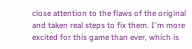close attention to the flaws of the original and taken real steps to fix them. I'm more excited for this game than ever, which is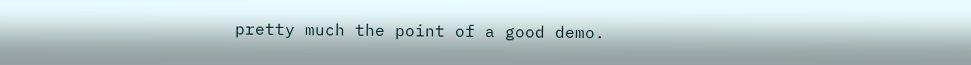pretty much the point of a good demo.